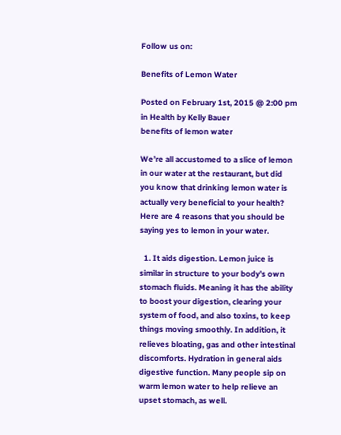Follow us on:

Benefits of Lemon Water

Posted on February 1st, 2015 @ 2:00 pm in Health by Kelly Bauer
benefits of lemon water

We’re all accustomed to a slice of lemon in our water at the restaurant, but did you know that drinking lemon water is actually very beneficial to your health? Here are 4 reasons that you should be saying yes to lemon in your water.

  1. It aids digestion. Lemon juice is similar in structure to your body’s own stomach fluids. Meaning it has the ability to boost your digestion, clearing your system of food, and also toxins, to keep things moving smoothly. In addition, it relieves bloating, gas and other intestinal discomforts. Hydration in general aids digestive function. Many people sip on warm lemon water to help relieve an upset stomach, as well.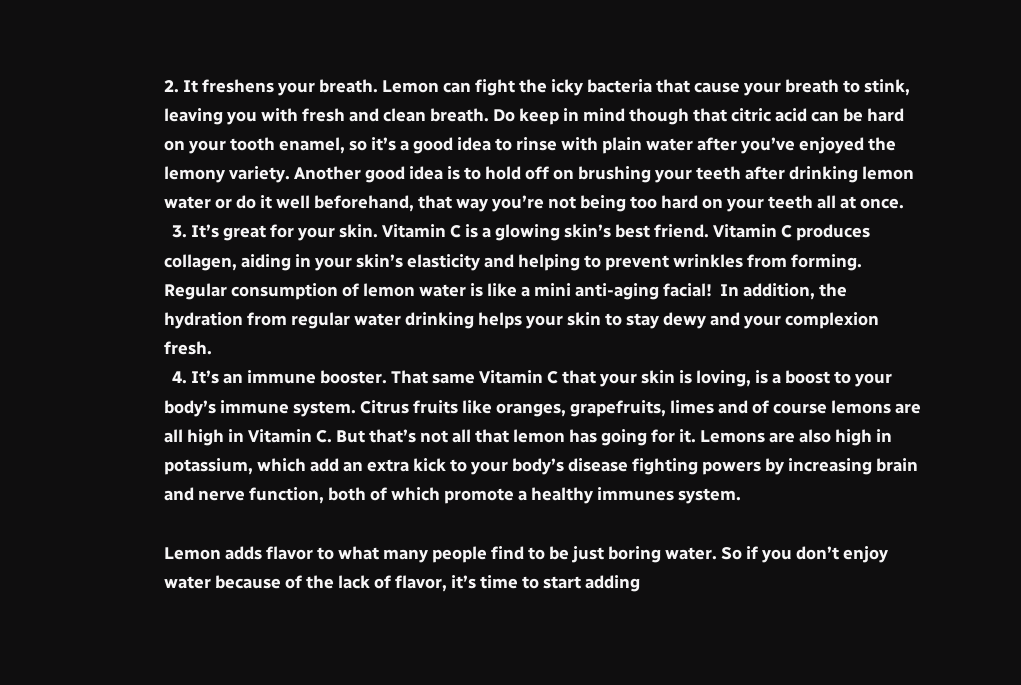2. It freshens your breath. Lemon can fight the icky bacteria that cause your breath to stink, leaving you with fresh and clean breath. Do keep in mind though that citric acid can be hard on your tooth enamel, so it’s a good idea to rinse with plain water after you’ve enjoyed the lemony variety. Another good idea is to hold off on brushing your teeth after drinking lemon water or do it well beforehand, that way you’re not being too hard on your teeth all at once.
  3. It’s great for your skin. Vitamin C is a glowing skin’s best friend. Vitamin C produces collagen, aiding in your skin’s elasticity and helping to prevent wrinkles from forming. Regular consumption of lemon water is like a mini anti-aging facial!  In addition, the hydration from regular water drinking helps your skin to stay dewy and your complexion fresh.
  4. It’s an immune booster. That same Vitamin C that your skin is loving, is a boost to your body’s immune system. Citrus fruits like oranges, grapefruits, limes and of course lemons are all high in Vitamin C. But that’s not all that lemon has going for it. Lemons are also high in potassium, which add an extra kick to your body’s disease fighting powers by increasing brain and nerve function, both of which promote a healthy immunes system.

Lemon adds flavor to what many people find to be just boring water. So if you don’t enjoy water because of the lack of flavor, it’s time to start adding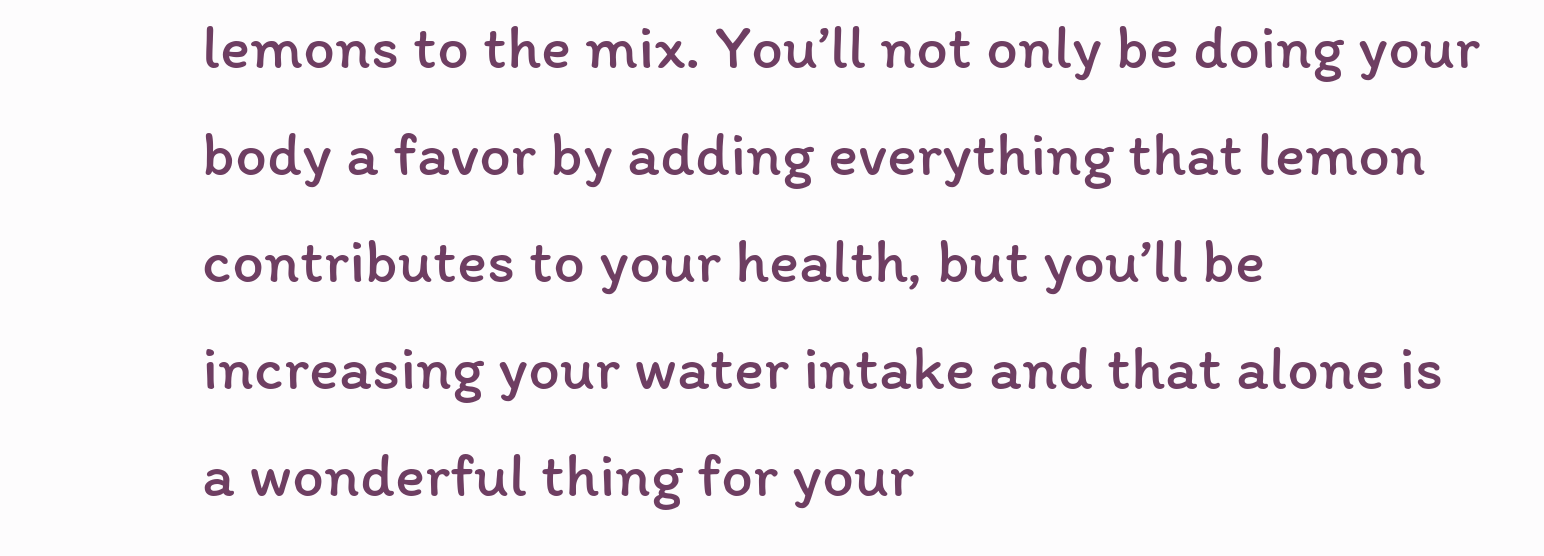lemons to the mix. You’ll not only be doing your body a favor by adding everything that lemon contributes to your health, but you’ll be increasing your water intake and that alone is a wonderful thing for your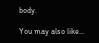body.

You may also like…